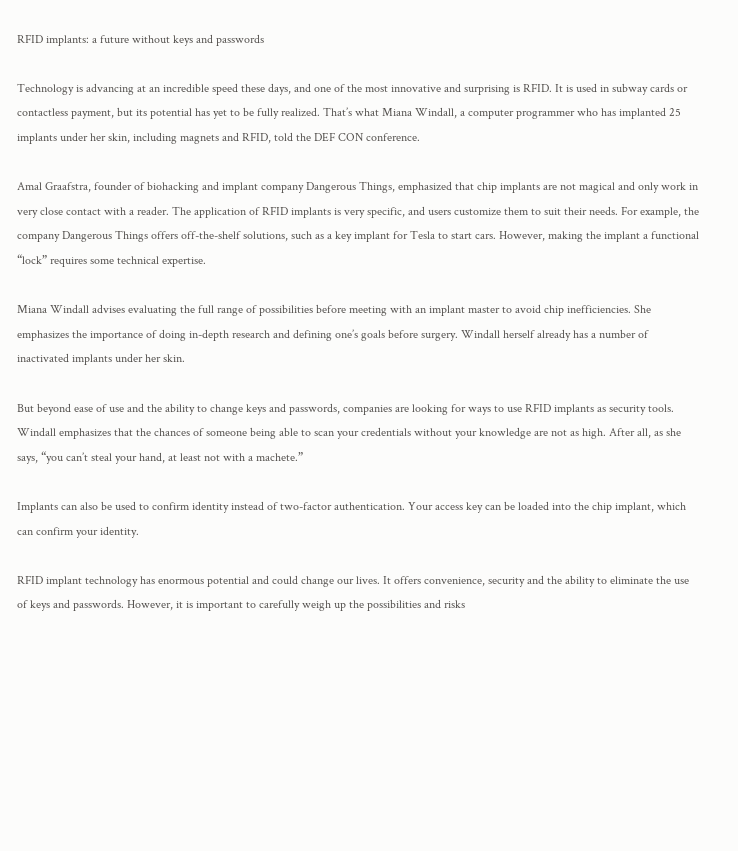RFID implants: a future without keys and passwords

Technology is advancing at an incredible speed these days, and one of the most innovative and surprising is RFID. It is used in subway cards or contactless payment, but its potential has yet to be fully realized. That’s what Miana Windall, a computer programmer who has implanted 25 implants under her skin, including magnets and RFID, told the DEF CON conference.

Amal Graafstra, founder of biohacking and implant company Dangerous Things, emphasized that chip implants are not magical and only work in very close contact with a reader. The application of RFID implants is very specific, and users customize them to suit their needs. For example, the company Dangerous Things offers off-the-shelf solutions, such as a key implant for Tesla to start cars. However, making the implant a functional “lock” requires some technical expertise.

Miana Windall advises evaluating the full range of possibilities before meeting with an implant master to avoid chip inefficiencies. She emphasizes the importance of doing in-depth research and defining one’s goals before surgery. Windall herself already has a number of inactivated implants under her skin.

But beyond ease of use and the ability to change keys and passwords, companies are looking for ways to use RFID implants as security tools. Windall emphasizes that the chances of someone being able to scan your credentials without your knowledge are not as high. After all, as she says, “you can’t steal your hand, at least not with a machete.”

Implants can also be used to confirm identity instead of two-factor authentication. Your access key can be loaded into the chip implant, which can confirm your identity.

RFID implant technology has enormous potential and could change our lives. It offers convenience, security and the ability to eliminate the use of keys and passwords. However, it is important to carefully weigh up the possibilities and risks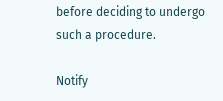before deciding to undergo such a procedure.

Notify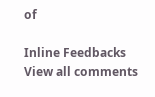of

Inline Feedbacks
View all comments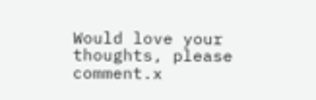Would love your thoughts, please comment.x